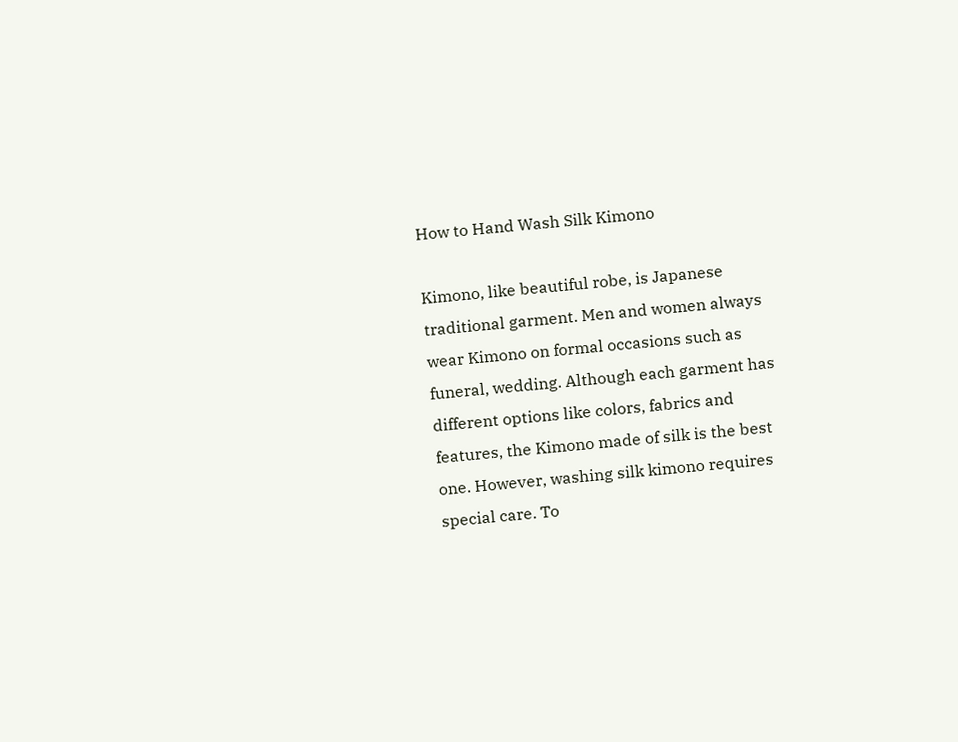How to Hand Wash Silk Kimono

Kimono, like beautiful robe, is Japanese traditional garment. Men and women always wear Kimono on formal occasions such as funeral, wedding. Although each garment has different options like colors, fabrics and features, the Kimono made of silk is the best one. However, washing silk kimono requires special care. To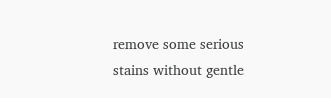remove some serious stains without gentle